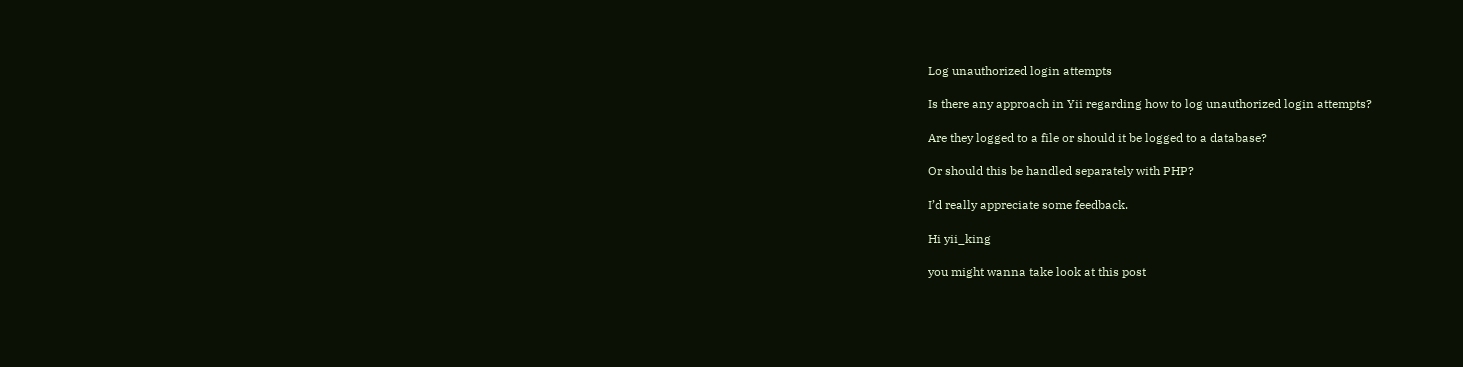Log unauthorized login attempts

Is there any approach in Yii regarding how to log unauthorized login attempts?

Are they logged to a file or should it be logged to a database?

Or should this be handled separately with PHP?

I’d really appreciate some feedback.

Hi yii_king

you might wanna take look at this post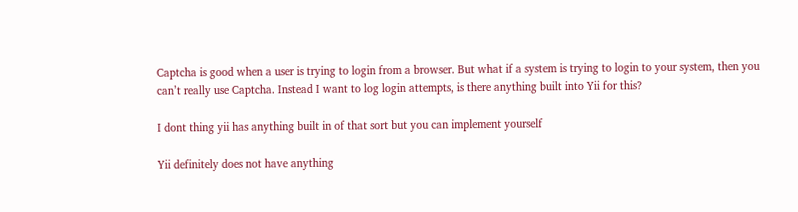Captcha is good when a user is trying to login from a browser. But what if a system is trying to login to your system, then you can’t really use Captcha. Instead I want to log login attempts, is there anything built into Yii for this?

I dont thing yii has anything built in of that sort but you can implement yourself

Yii definitely does not have anything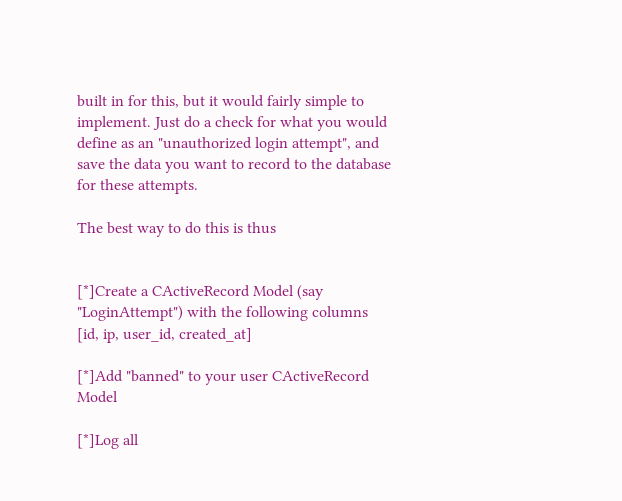built in for this, but it would fairly simple to implement. Just do a check for what you would define as an "unauthorized login attempt", and save the data you want to record to the database for these attempts.

The best way to do this is thus


[*]Create a CActiveRecord Model (say "LoginAttempt") with the following columns [id, ip, user_id, created_at]

[*]Add "banned" to your user CActiveRecord Model

[*]Log all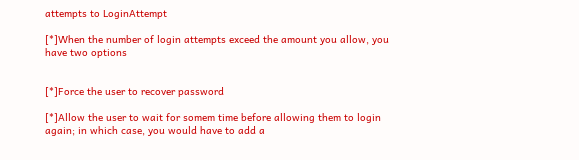attempts to LoginAttempt

[*]When the number of login attempts exceed the amount you allow, you have two options


[*]Force the user to recover password

[*]Allow the user to wait for somem time before allowing them to login again; in which case, you would have to add a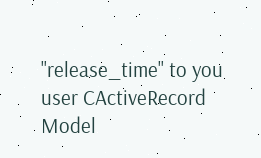"release_time" to you user CActiveRecord Model